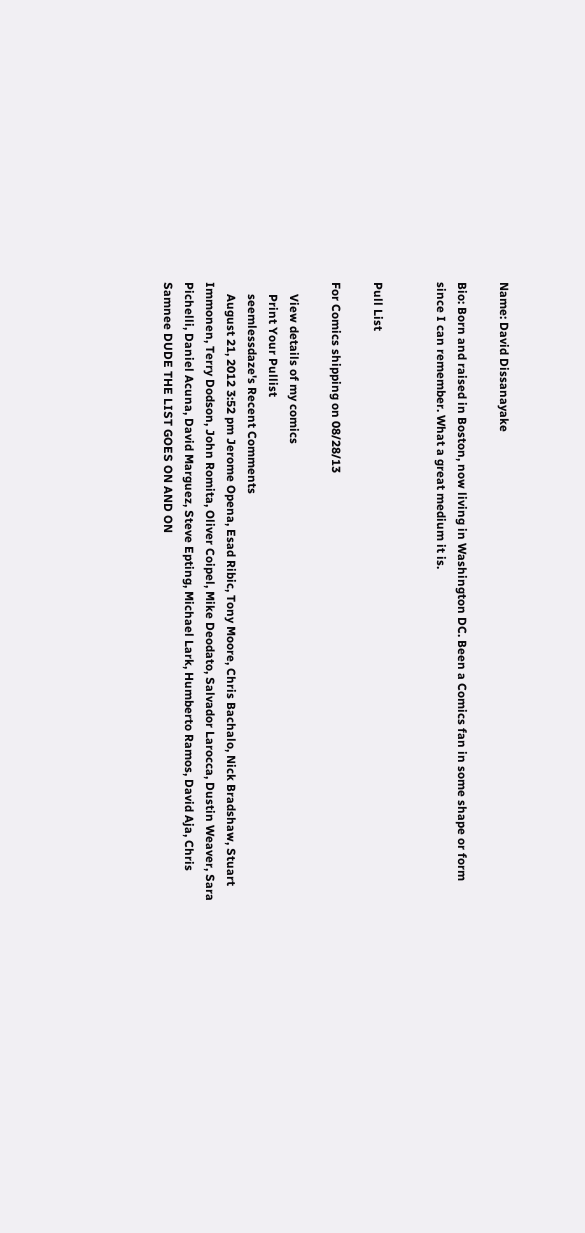Name: David Dissanayake

Bio: Born and raised in Boston, now living in Washington DC. Been a Comics fan in some shape or form since I can remember. What a great medium it is.


Pull List

For Comics shipping on 08/28/13

    View details of my comics
    Print Your Pullist
    seemlessdaze's Recent Comments
    August 21, 2012 3:52 pm Jerome Opena, Esad Ribic, Tony Moore, Chris Bachalo, Nick Bradshaw, Stuart Immonen, Terry Dodson, John Romita, Oliver Coipel, Mike Deodato, Salvador Larocca, Dustin Weaver, Sara Pichelli, Daniel Acuna, David Marguez, Steve Epting, Michael Lark, Humberto Ramos, David Aja, Chris Samnee DUDE THE LIST GOES ON AND ON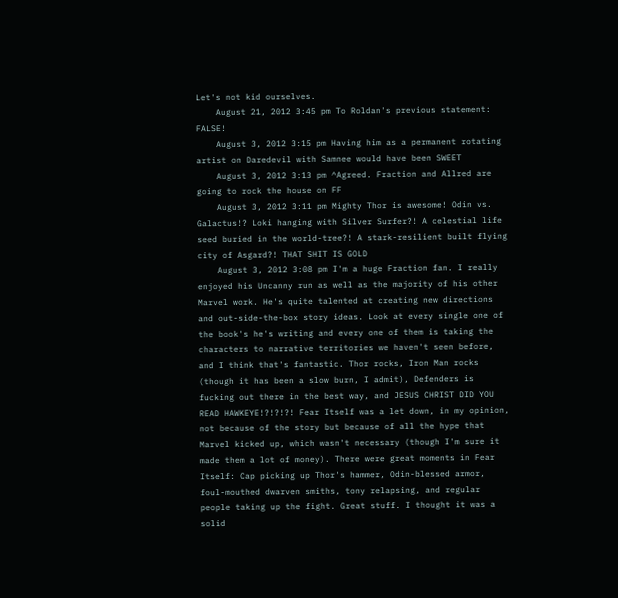Let's not kid ourselves.
    August 21, 2012 3:45 pm To Roldan's previous statement: FALSE!
    August 3, 2012 3:15 pm Having him as a permanent rotating artist on Daredevil with Samnee would have been SWEET
    August 3, 2012 3:13 pm ^Agreed. Fraction and Allred are going to rock the house on FF
    August 3, 2012 3:11 pm Mighty Thor is awesome! Odin vs. Galactus!? Loki hanging with Silver Surfer?! A celestial life seed buried in the world-tree?! A stark-resilient built flying city of Asgard?! THAT SHIT IS GOLD
    August 3, 2012 3:08 pm I'm a huge Fraction fan. I really enjoyed his Uncanny run as well as the majority of his other Marvel work. He's quite talented at creating new directions and out-side-the-box story ideas. Look at every single one of the book's he's writing and every one of them is taking the characters to narrative territories we haven't seen before, and I think that's fantastic. Thor rocks, Iron Man rocks (though it has been a slow burn, I admit), Defenders is fucking out there in the best way, and JESUS CHRIST DID YOU READ HAWKEYE!?!?!?! Fear Itself was a let down, in my opinion, not because of the story but because of all the hype that Marvel kicked up, which wasn't necessary (though I'm sure it made them a lot of money). There were great moments in Fear Itself: Cap picking up Thor's hammer, Odin-blessed armor, foul-mouthed dwarven smiths, tony relapsing, and regular people taking up the fight. Great stuff. I thought it was a solid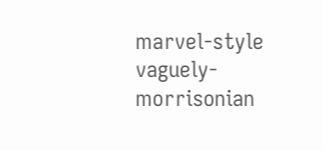marvel-style vaguely-morrisonian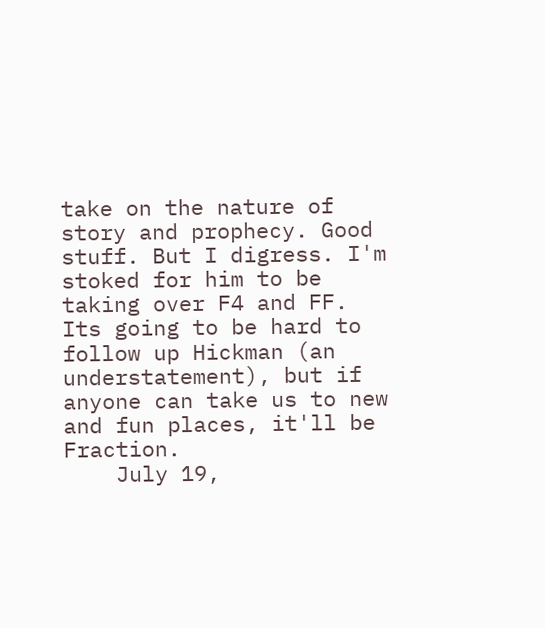take on the nature of story and prophecy. Good stuff. But I digress. I'm stoked for him to be taking over F4 and FF. Its going to be hard to follow up Hickman (an understatement), but if anyone can take us to new and fun places, it'll be Fraction.
    July 19,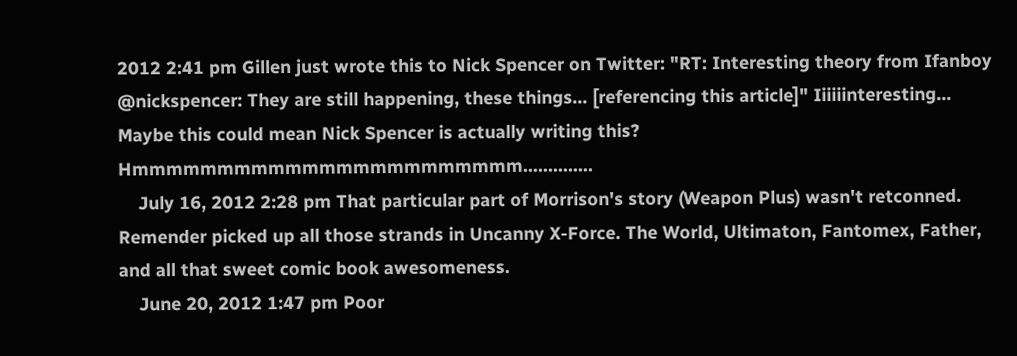2012 2:41 pm Gillen just wrote this to Nick Spencer on Twitter: "RT: Interesting theory from Ifanboy @nickspencer: They are still happening, these things... [referencing this article]" Iiiiiinteresting... Maybe this could mean Nick Spencer is actually writing this? Hmmmmmmmmmmmmmmmmmmmmmmm..............
    July 16, 2012 2:28 pm That particular part of Morrison's story (Weapon Plus) wasn't retconned. Remender picked up all those strands in Uncanny X-Force. The World, Ultimaton, Fantomex, Father, and all that sweet comic book awesomeness.
    June 20, 2012 1:47 pm Poor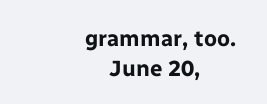grammar, too.
    June 20,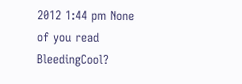2012 1:44 pm None of you read BleedingCool?